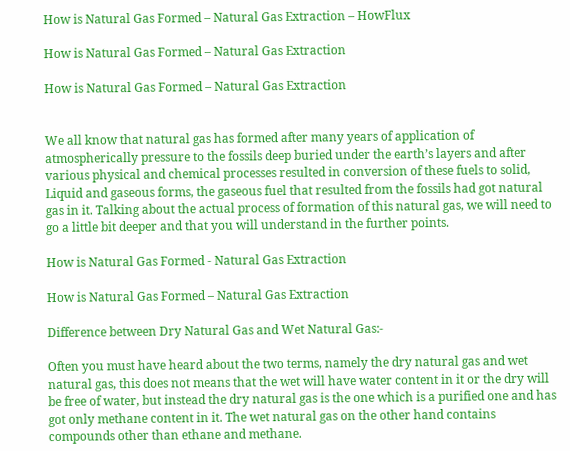How is Natural Gas Formed – Natural Gas Extraction – HowFlux

How is Natural Gas Formed – Natural Gas Extraction

How is Natural Gas Formed – Natural Gas Extraction


We all know that natural gas has formed after many years of application of atmospherically pressure to the fossils deep buried under the earth’s layers and after various physical and chemical processes resulted in conversion of these fuels to solid, Liquid and gaseous forms, the gaseous fuel that resulted from the fossils had got natural gas in it. Talking about the actual process of formation of this natural gas, we will need to go a little bit deeper and that you will understand in the further points.

How is Natural Gas Formed - Natural Gas Extraction

How is Natural Gas Formed – Natural Gas Extraction

Difference between Dry Natural Gas and Wet Natural Gas:-

Often you must have heard about the two terms, namely the dry natural gas and wet natural gas, this does not means that the wet will have water content in it or the dry will be free of water, but instead the dry natural gas is the one which is a purified one and has got only methane content in it. The wet natural gas on the other hand contains compounds other than ethane and methane.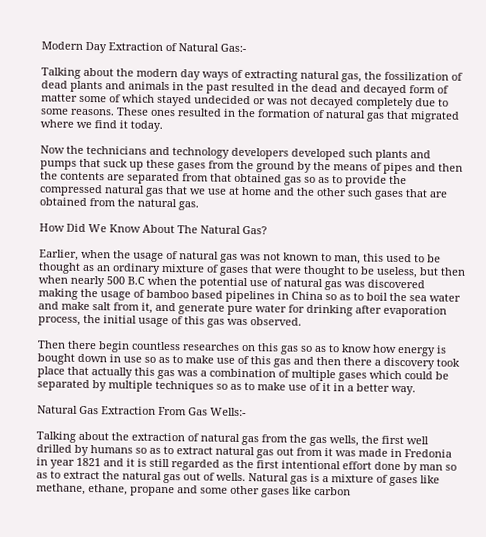Modern Day Extraction of Natural Gas:-

Talking about the modern day ways of extracting natural gas, the fossilization of dead plants and animals in the past resulted in the dead and decayed form of matter some of which stayed undecided or was not decayed completely due to some reasons. These ones resulted in the formation of natural gas that migrated where we find it today.

Now the technicians and technology developers developed such plants and pumps that suck up these gases from the ground by the means of pipes and then the contents are separated from that obtained gas so as to provide the compressed natural gas that we use at home and the other such gases that are obtained from the natural gas.

How Did We Know About The Natural Gas?

Earlier, when the usage of natural gas was not known to man, this used to be thought as an ordinary mixture of gases that were thought to be useless, but then when nearly 500 B.C when the potential use of natural gas was discovered making the usage of bamboo based pipelines in China so as to boil the sea water and make salt from it, and generate pure water for drinking after evaporation process, the initial usage of this gas was observed.

Then there begin countless researches on this gas so as to know how energy is bought down in use so as to make use of this gas and then there a discovery took place that actually this gas was a combination of multiple gases which could be separated by multiple techniques so as to make use of it in a better way.

Natural Gas Extraction From Gas Wells:-

Talking about the extraction of natural gas from the gas wells, the first well drilled by humans so as to extract natural gas out from it was made in Fredonia in year 1821 and it is still regarded as the first intentional effort done by man so as to extract the natural gas out of wells. Natural gas is a mixture of gases like methane, ethane, propane and some other gases like carbon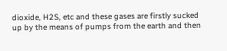dioxide, H2S, etc and these gases are firstly sucked up by the means of pumps from the earth and then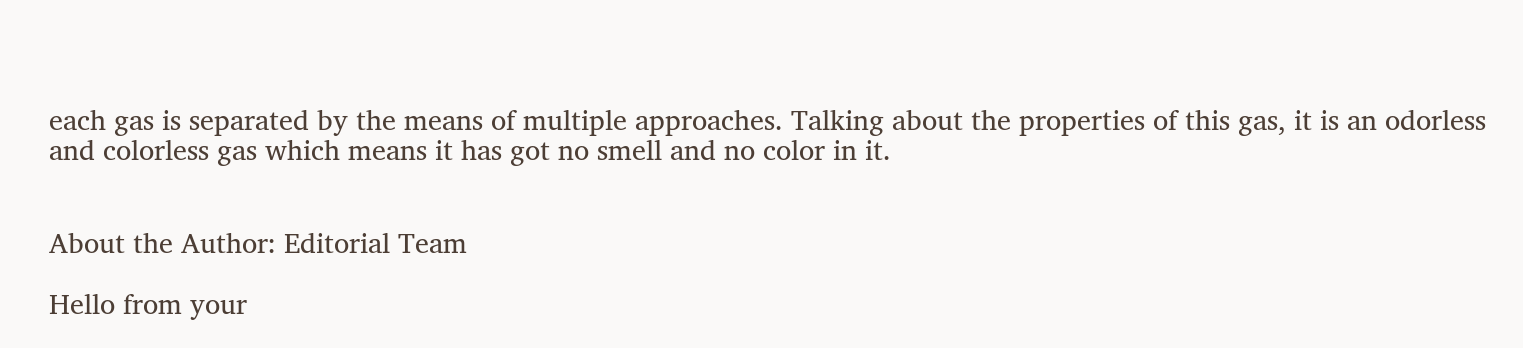each gas is separated by the means of multiple approaches. Talking about the properties of this gas, it is an odorless and colorless gas which means it has got no smell and no color in it.


About the Author: Editorial Team

Hello from your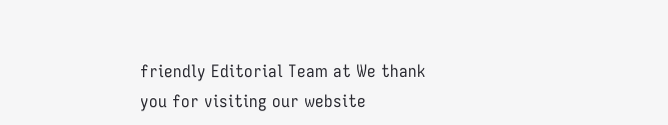friendly Editorial Team at We thank you for visiting our website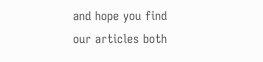and hope you find our articles both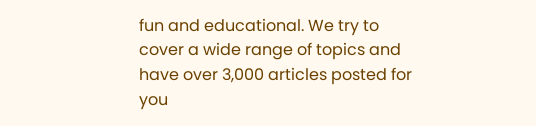fun and educational. We try to cover a wide range of topics and have over 3,000 articles posted for you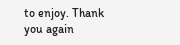to enjoy. Thank you again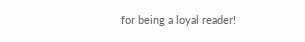for being a loyal reader!